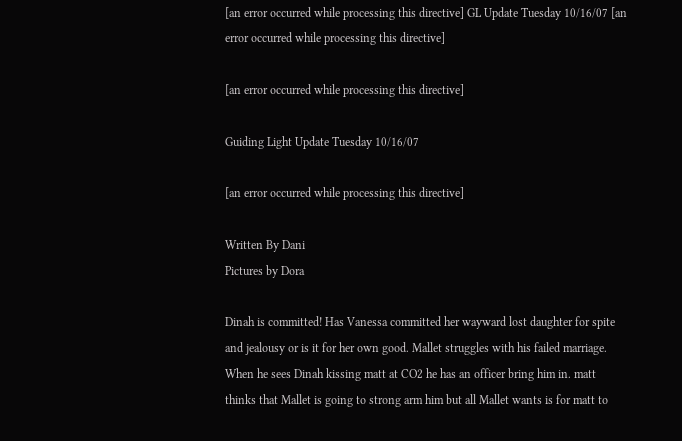[an error occurred while processing this directive] GL Update Tuesday 10/16/07 [an error occurred while processing this directive]

[an error occurred while processing this directive]

Guiding Light Update Tuesday 10/16/07

[an error occurred while processing this directive]

Written By Dani
Pictures by Dora

Dinah is committed! Has Vanessa committed her wayward lost daughter for spite and jealousy or is it for her own good. Mallet struggles with his failed marriage. When he sees Dinah kissing matt at CO2 he has an officer bring him in. matt thinks that Mallet is going to strong arm him but all Mallet wants is for matt to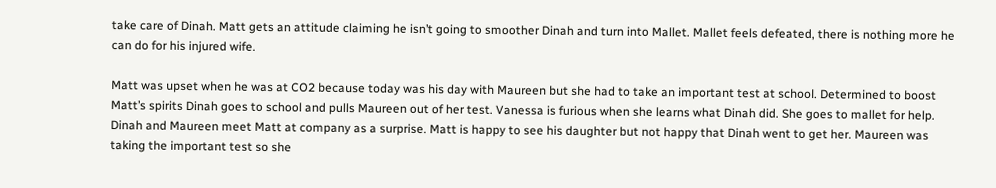take care of Dinah. Matt gets an attitude claiming he isn’t going to smoother Dinah and turn into Mallet. Mallet feels defeated, there is nothing more he can do for his injured wife.

Matt was upset when he was at CO2 because today was his day with Maureen but she had to take an important test at school. Determined to boost Matt’s spirits Dinah goes to school and pulls Maureen out of her test. Vanessa is furious when she learns what Dinah did. She goes to mallet for help. Dinah and Maureen meet Matt at company as a surprise. Matt is happy to see his daughter but not happy that Dinah went to get her. Maureen was taking the important test so she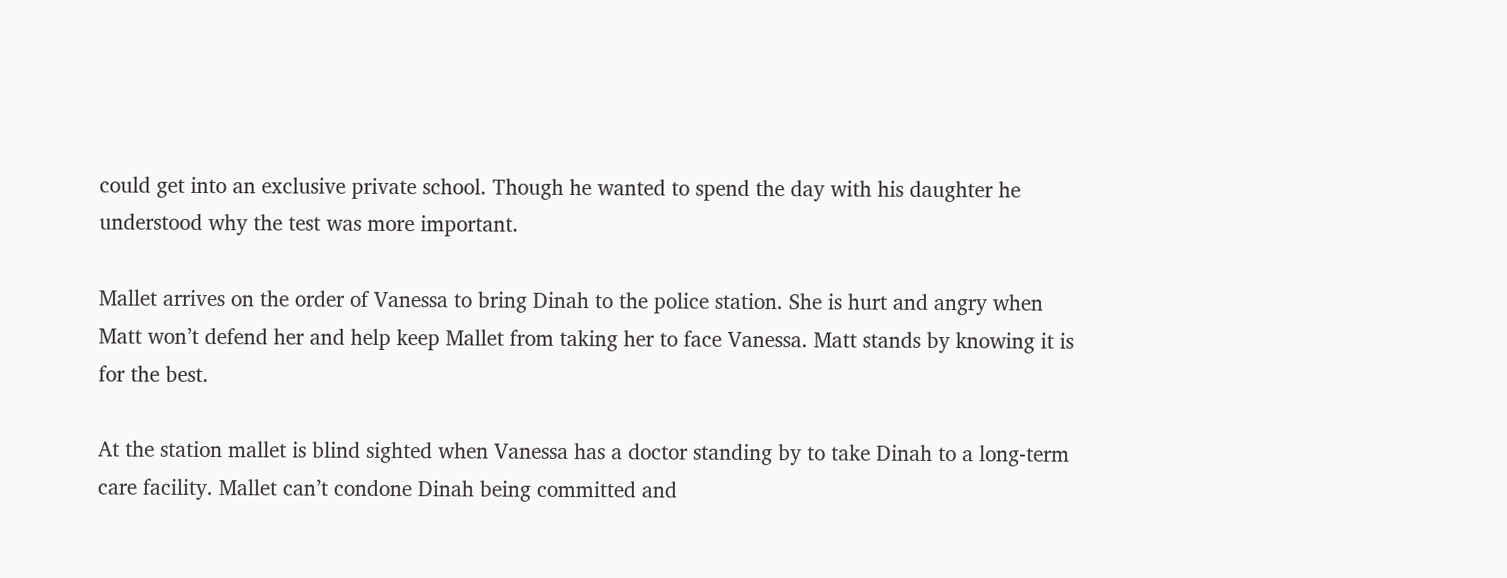could get into an exclusive private school. Though he wanted to spend the day with his daughter he understood why the test was more important.

Mallet arrives on the order of Vanessa to bring Dinah to the police station. She is hurt and angry when Matt won’t defend her and help keep Mallet from taking her to face Vanessa. Matt stands by knowing it is for the best.

At the station mallet is blind sighted when Vanessa has a doctor standing by to take Dinah to a long-term care facility. Mallet can’t condone Dinah being committed and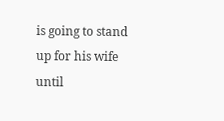is going to stand up for his wife until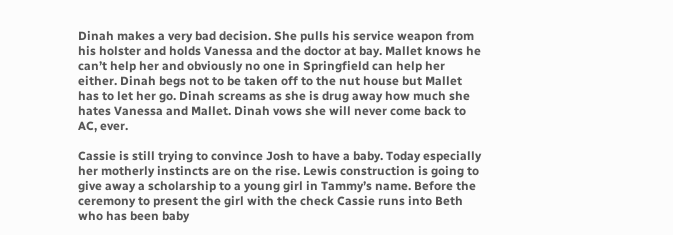Dinah makes a very bad decision. She pulls his service weapon from his holster and holds Vanessa and the doctor at bay. Mallet knows he can’t help her and obviously no one in Springfield can help her either. Dinah begs not to be taken off to the nut house but Mallet has to let her go. Dinah screams as she is drug away how much she hates Vanessa and Mallet. Dinah vows she will never come back to AC, ever.

Cassie is still trying to convince Josh to have a baby. Today especially her motherly instincts are on the rise. Lewis construction is going to give away a scholarship to a young girl in Tammy’s name. Before the ceremony to present the girl with the check Cassie runs into Beth who has been baby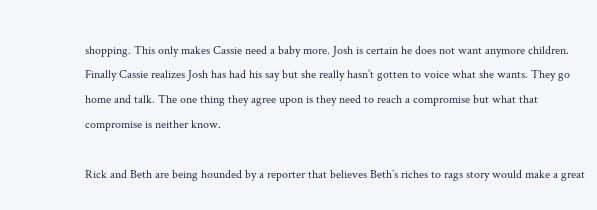shopping. This only makes Cassie need a baby more. Josh is certain he does not want anymore children. Finally Cassie realizes Josh has had his say but she really hasn’t gotten to voice what she wants. They go home and talk. The one thing they agree upon is they need to reach a compromise but what that compromise is neither know.

Rick and Beth are being hounded by a reporter that believes Beth’s riches to rags story would make a great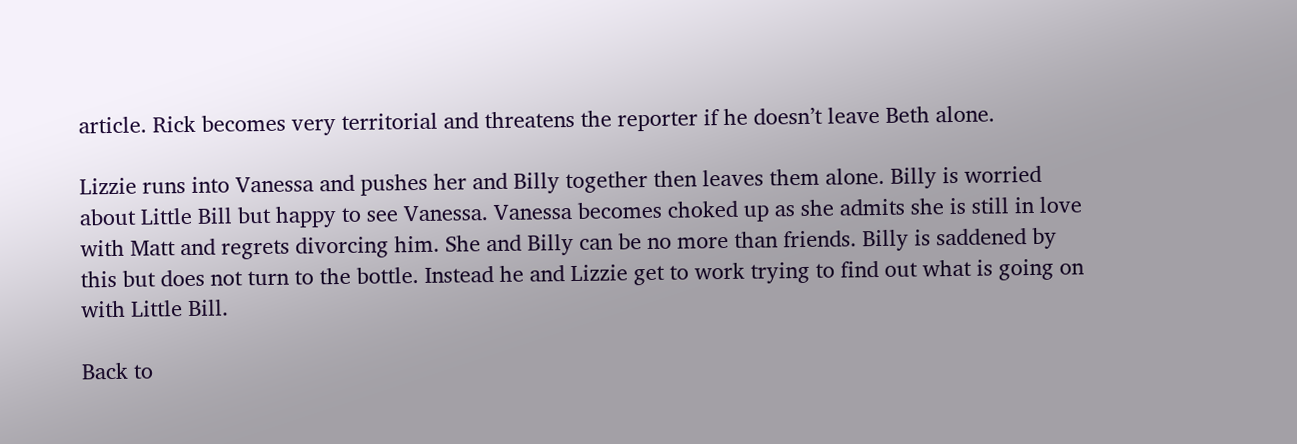article. Rick becomes very territorial and threatens the reporter if he doesn’t leave Beth alone.

Lizzie runs into Vanessa and pushes her and Billy together then leaves them alone. Billy is worried about Little Bill but happy to see Vanessa. Vanessa becomes choked up as she admits she is still in love with Matt and regrets divorcing him. She and Billy can be no more than friends. Billy is saddened by this but does not turn to the bottle. Instead he and Lizzie get to work trying to find out what is going on with Little Bill.

Back to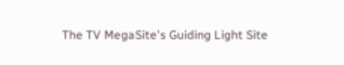The TV MegaSite's Guiding Light Site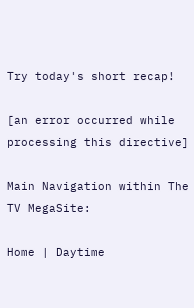Try today's short recap!

[an error occurred while processing this directive]

Main Navigation within The TV MegaSite:

Home | Daytime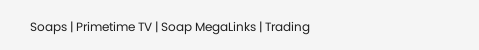Soaps | Primetime TV | Soap MegaLinks | Trading